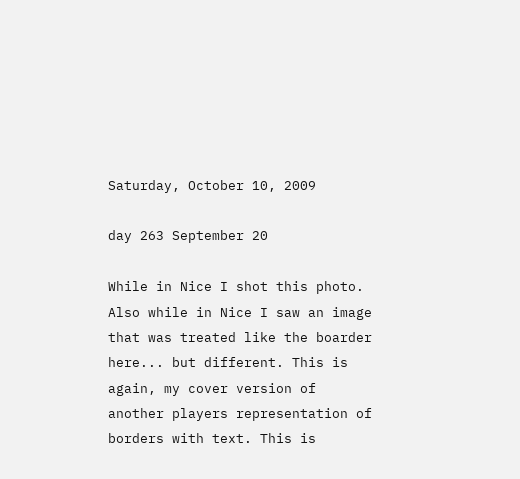Saturday, October 10, 2009

day 263 September 20

While in Nice I shot this photo. Also while in Nice I saw an image that was treated like the boarder here... but different. This is again, my cover version of another players representation of borders with text. This is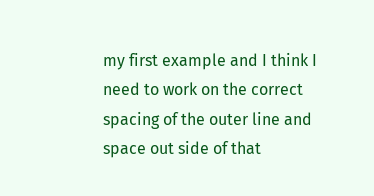my first example and I think I need to work on the correct spacing of the outer line and space out side of that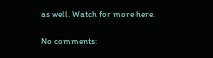as well. Watch for more here.

No comments: